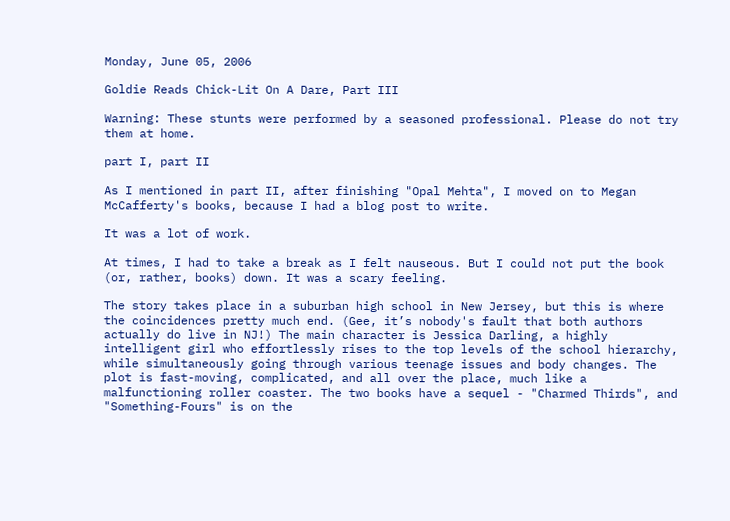Monday, June 05, 2006

Goldie Reads Chick-Lit On A Dare, Part III

Warning: These stunts were performed by a seasoned professional. Please do not try them at home.

part I, part II

As I mentioned in part II, after finishing "Opal Mehta", I moved on to Megan McCafferty's books, because I had a blog post to write.

It was a lot of work.

At times, I had to take a break as I felt nauseous. But I could not put the book (or, rather, books) down. It was a scary feeling.

The story takes place in a suburban high school in New Jersey, but this is where the coincidences pretty much end. (Gee, it’s nobody's fault that both authors actually do live in NJ!) The main character is Jessica Darling, a highly intelligent girl who effortlessly rises to the top levels of the school hierarchy, while simultaneously going through various teenage issues and body changes. The plot is fast-moving, complicated, and all over the place, much like a malfunctioning roller coaster. The two books have a sequel - "Charmed Thirds", and "Something-Fours" is on the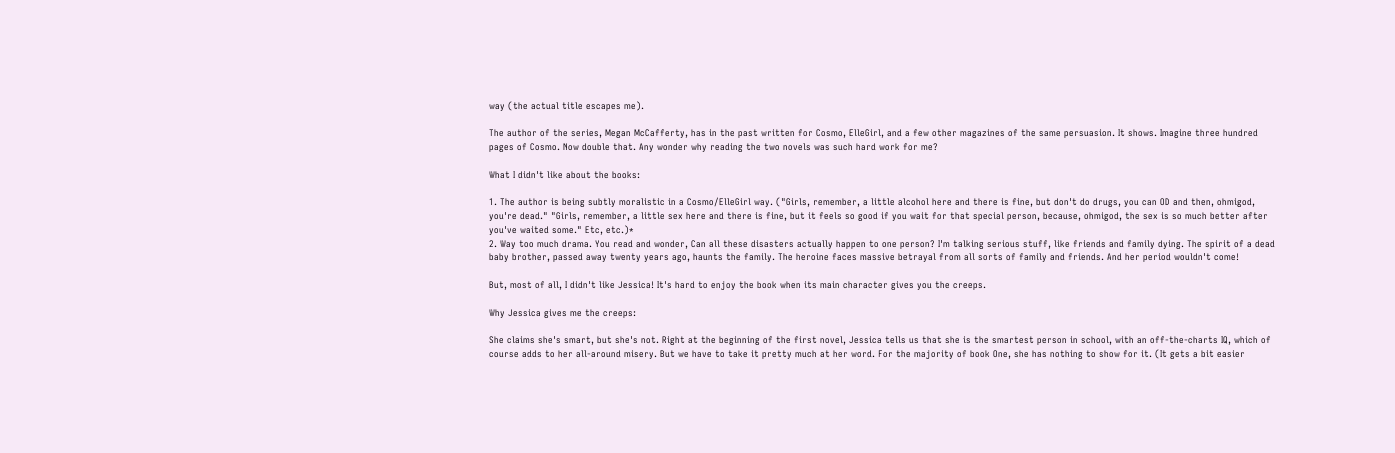way (the actual title escapes me).

The author of the series, Megan McCafferty, has in the past written for Cosmo, ElleGirl, and a few other magazines of the same persuasion. It shows. Imagine three hundred pages of Cosmo. Now double that. Any wonder why reading the two novels was such hard work for me?

What I didn't like about the books:

1. The author is being subtly moralistic in a Cosmo/ElleGirl way. ("Girls, remember, a little alcohol here and there is fine, but don't do drugs, you can OD and then, ohmigod, you're dead." "Girls, remember, a little sex here and there is fine, but it feels so good if you wait for that special person, because, ohmigod, the sex is so much better after you've waited some." Etc, etc.)*
2. Way too much drama. You read and wonder, Can all these disasters actually happen to one person? I'm talking serious stuff, like friends and family dying. The spirit of a dead baby brother, passed away twenty years ago, haunts the family. The heroine faces massive betrayal from all sorts of family and friends. And her period wouldn't come!

But, most of all, I didn't like Jessica! It's hard to enjoy the book when its main character gives you the creeps.

Why Jessica gives me the creeps:

She claims she's smart, but she's not. Right at the beginning of the first novel, Jessica tells us that she is the smartest person in school, with an off-the-charts IQ, which of course adds to her all-around misery. But we have to take it pretty much at her word. For the majority of book One, she has nothing to show for it. (It gets a bit easier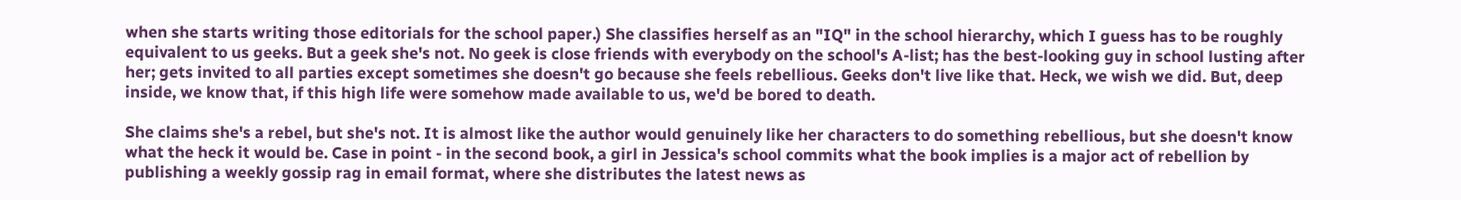when she starts writing those editorials for the school paper.) She classifies herself as an "IQ" in the school hierarchy, which I guess has to be roughly equivalent to us geeks. But a geek she's not. No geek is close friends with everybody on the school's A-list; has the best-looking guy in school lusting after her; gets invited to all parties except sometimes she doesn't go because she feels rebellious. Geeks don't live like that. Heck, we wish we did. But, deep inside, we know that, if this high life were somehow made available to us, we'd be bored to death.

She claims she's a rebel, but she's not. It is almost like the author would genuinely like her characters to do something rebellious, but she doesn't know what the heck it would be. Case in point - in the second book, a girl in Jessica's school commits what the book implies is a major act of rebellion by publishing a weekly gossip rag in email format, where she distributes the latest news as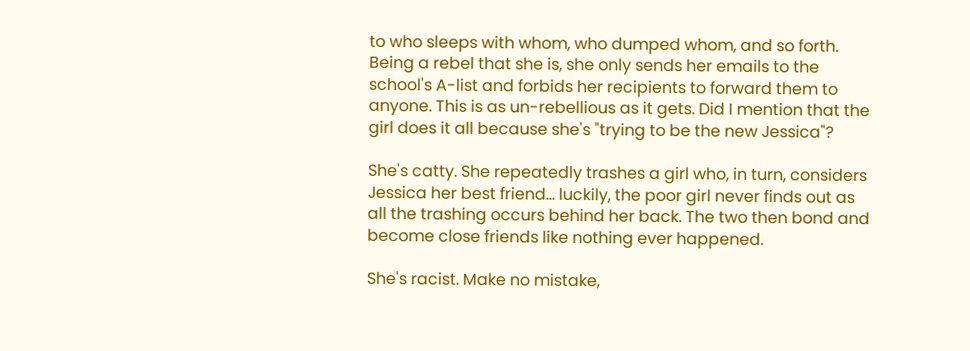to who sleeps with whom, who dumped whom, and so forth. Being a rebel that she is, she only sends her emails to the school's A-list and forbids her recipients to forward them to anyone. This is as un-rebellious as it gets. Did I mention that the girl does it all because she's "trying to be the new Jessica"?

She's catty. She repeatedly trashes a girl who, in turn, considers Jessica her best friend... luckily, the poor girl never finds out as all the trashing occurs behind her back. The two then bond and become close friends like nothing ever happened.

She's racist. Make no mistake,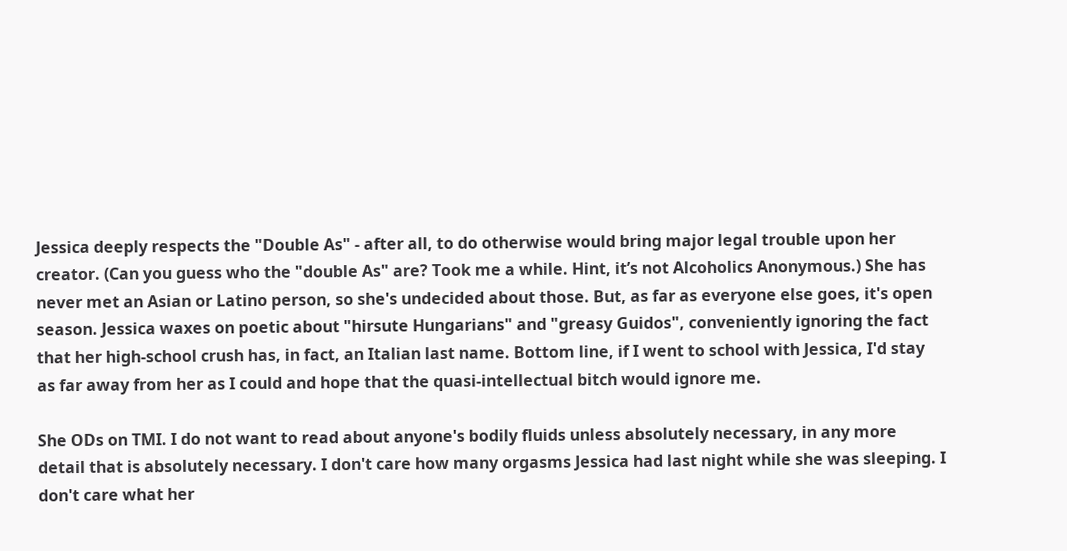Jessica deeply respects the "Double As" - after all, to do otherwise would bring major legal trouble upon her creator. (Can you guess who the "double As" are? Took me a while. Hint, it’s not Alcoholics Anonymous.) She has never met an Asian or Latino person, so she's undecided about those. But, as far as everyone else goes, it's open season. Jessica waxes on poetic about "hirsute Hungarians" and "greasy Guidos", conveniently ignoring the fact that her high-school crush has, in fact, an Italian last name. Bottom line, if I went to school with Jessica, I'd stay as far away from her as I could and hope that the quasi-intellectual bitch would ignore me.

She ODs on TMI. I do not want to read about anyone's bodily fluids unless absolutely necessary, in any more detail that is absolutely necessary. I don't care how many orgasms Jessica had last night while she was sleeping. I don't care what her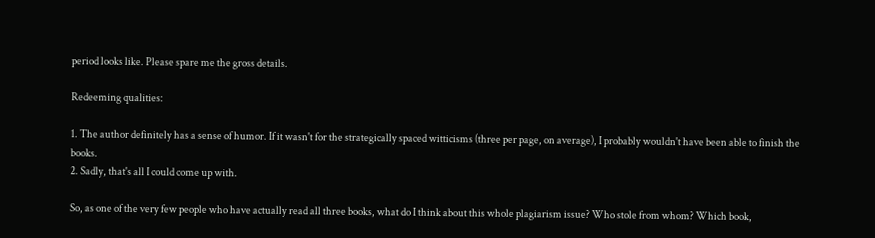period looks like. Please spare me the gross details.

Redeeming qualities:

1. The author definitely has a sense of humor. If it wasn't for the strategically spaced witticisms (three per page, on average), I probably wouldn't have been able to finish the books.
2. Sadly, that's all I could come up with.

So, as one of the very few people who have actually read all three books, what do I think about this whole plagiarism issue? Who stole from whom? Which book,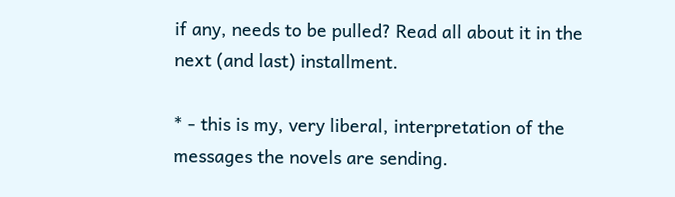if any, needs to be pulled? Read all about it in the next (and last) installment.

* - this is my, very liberal, interpretation of the messages the novels are sending.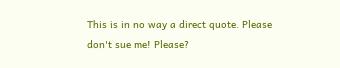This is in no way a direct quote. Please don't sue me! Please?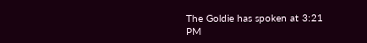The Goldie has spoken at 3:21 PM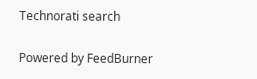Technorati search

Powered by FeedBurner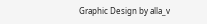Graphic Design by alla_v